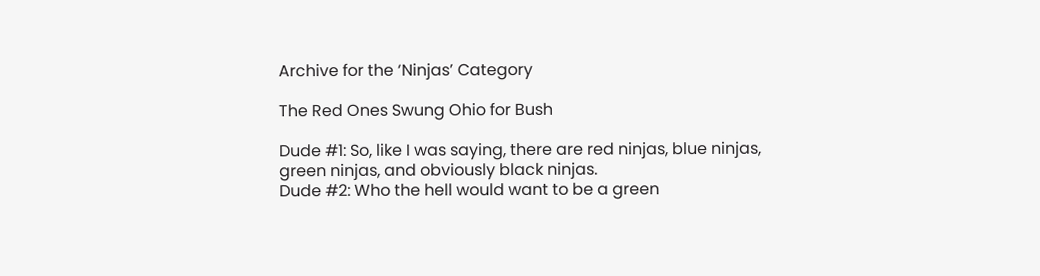Archive for the ‘Ninjas’ Category

The Red Ones Swung Ohio for Bush

Dude #1: So, like I was saying, there are red ninjas, blue ninjas, green ninjas, and obviously black ninjas.
Dude #2: Who the hell would want to be a green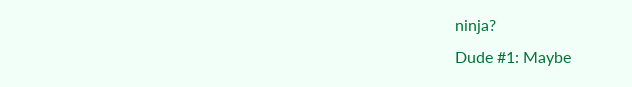ninja?
Dude #1: Maybe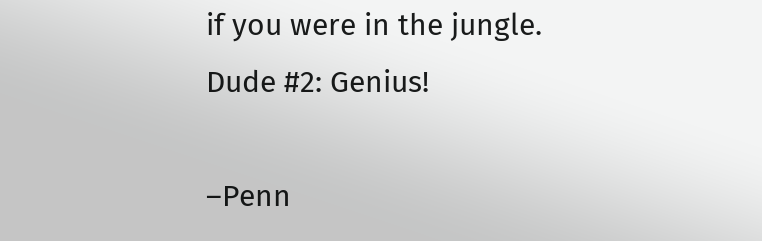if you were in the jungle.
Dude #2: Genius!

–Penn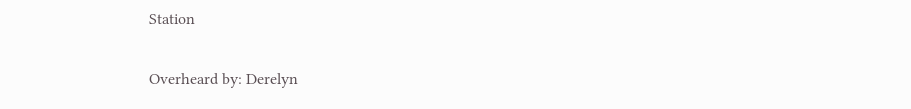Station

Overheard by: Derelyn